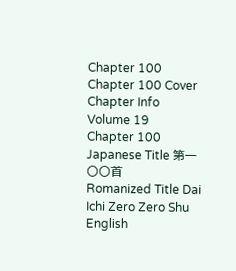Chapter 100
Chapter 100 Cover
Chapter Info
Volume 19
Chapter 100
Japanese Title 第一〇〇首
Romanized Title Dai Ichi Zero Zero Shu
English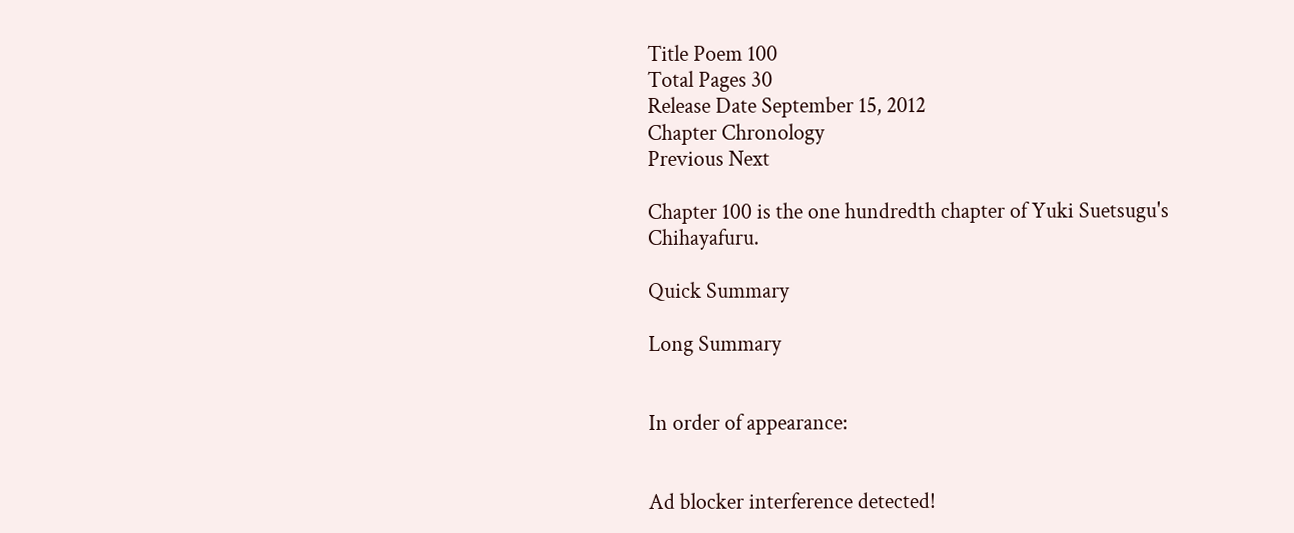Title Poem 100
Total Pages 30
Release Date September 15, 2012
Chapter Chronology
Previous Next

Chapter 100 is the one hundredth chapter of Yuki Suetsugu's Chihayafuru.

Quick Summary

Long Summary


In order of appearance:


Ad blocker interference detected!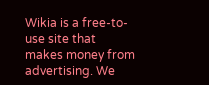Wikia is a free-to-use site that makes money from advertising. We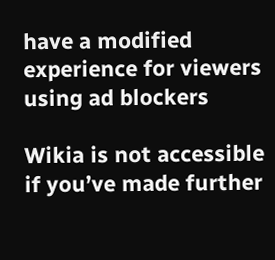have a modified experience for viewers using ad blockers

Wikia is not accessible if you’ve made further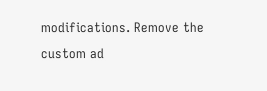modifications. Remove the custom ad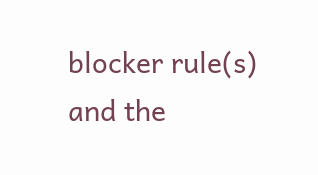blocker rule(s) and the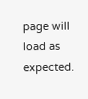page will load as expected.